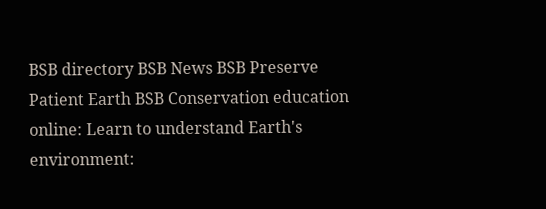BSB directory BSB News BSB Preserve Patient Earth BSB Conservation education online: Learn to understand Earth's environment: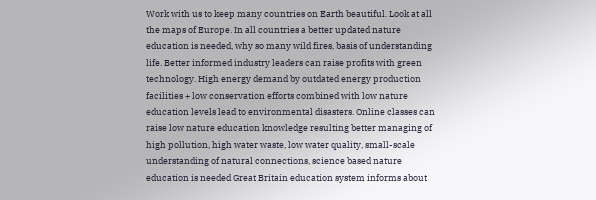Work with us to keep many countries on Earth beautiful. Look at all the maps of Europe. In all countries a better updated nature education is needed, why so many wild fires, basis of understanding life. Better informed industry leaders can raise profits with green technology. High energy demand by outdated energy production facilities + low conservation efforts combined with low nature education levels lead to environmental disasters. Online classes can raise low nature education knowledge resulting better managing of high pollution, high water waste, low water quality, small-scale understanding of natural connections, science based nature education is needed Great Britain education system informs about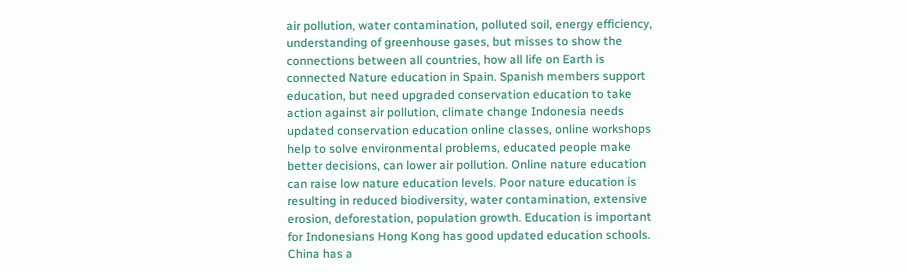air pollution, water contamination, polluted soil, energy efficiency, understanding of greenhouse gases, but misses to show the connections between all countries, how all life on Earth is connected Nature education in Spain. Spanish members support education, but need upgraded conservation education to take action against air pollution, climate change Indonesia needs updated conservation education online classes, online workshops help to solve environmental problems, educated people make better decisions, can lower air pollution. Online nature education can raise low nature education levels. Poor nature education is resulting in reduced biodiversity, water contamination, extensive erosion, deforestation, population growth. Education is important for Indonesians Hong Kong has good updated education schools. China has a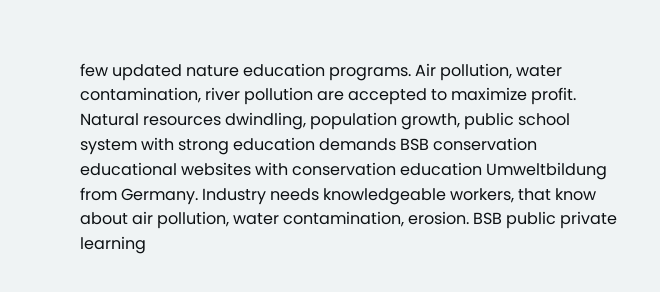few updated nature education programs. Air pollution, water contamination, river pollution are accepted to maximize profit. Natural resources dwindling, population growth, public school system with strong education demands BSB conservation educational websites with conservation education Umweltbildung from Germany. Industry needs knowledgeable workers, that know about air pollution, water contamination, erosion. BSB public private learning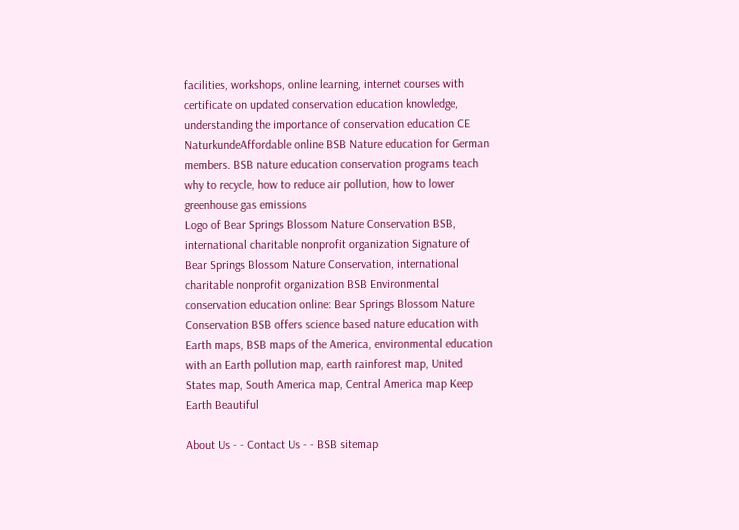facilities, workshops, online learning, internet courses with certificate on updated conservation education knowledge, understanding the importance of conservation education CE NaturkundeAffordable online BSB Nature education for German members. BSB nature education conservation programs teach why to recycle, how to reduce air pollution, how to lower greenhouse gas emissions
Logo of Bear Springs Blossom Nature Conservation BSB, international charitable nonprofit organization Signature of Bear Springs Blossom Nature Conservation, international charitable nonprofit organization BSB Environmental conservation education online: Bear Springs Blossom Nature Conservation BSB offers science based nature education with Earth maps, BSB maps of the America, environmental education with an Earth pollution map, earth rainforest map, United States map, South America map, Central America map Keep Earth Beautiful

About Us - - Contact Us - - BSB sitemap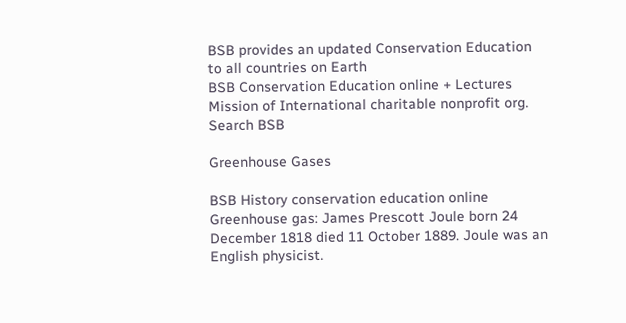BSB provides an updated Conservation Education
to all countries on Earth
BSB Conservation Education online + Lectures
Mission of International charitable nonprofit org.
Search BSB

Greenhouse Gases

BSB History conservation education online Greenhouse gas: James Prescott Joule born 24 December 1818 died 11 October 1889. Joule was an English physicist.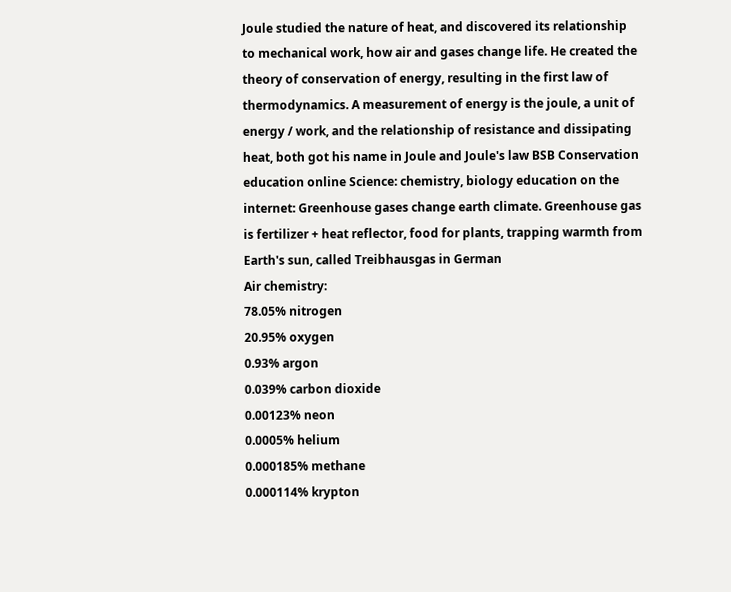Joule studied the nature of heat, and discovered its relationship to mechanical work, how air and gases change life. He created the theory of conservation of energy, resulting in the first law of thermodynamics. A measurement of energy is the joule, a unit of energy / work, and the relationship of resistance and dissipating heat, both got his name in Joule and Joule's law BSB Conservation education online Science: chemistry, biology education on the internet: Greenhouse gases change earth climate. Greenhouse gas is fertilizer + heat reflector, food for plants, trapping warmth from Earth's sun, called Treibhausgas in German
Air chemistry:
78.05% nitrogen
20.95% oxygen
0.93% argon
0.039% carbon dioxide
0.00123% neon
0.0005% helium
0.000185% methane
0.000114% krypton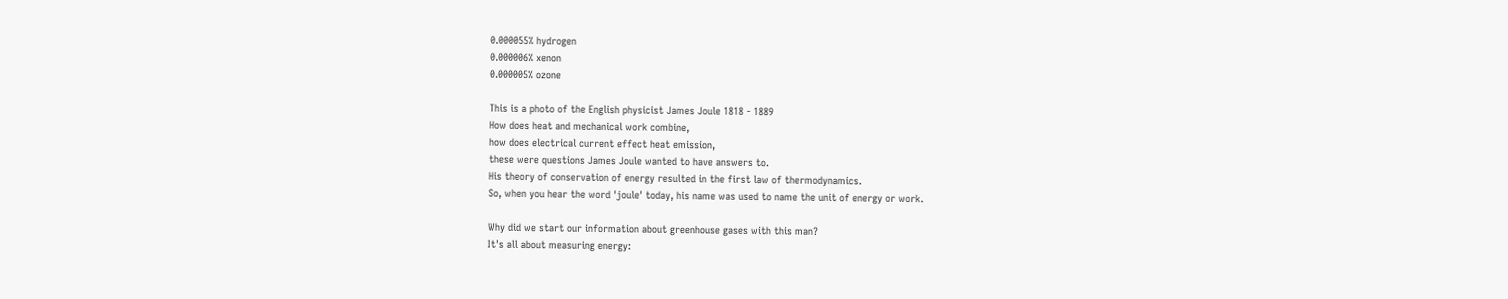0.000055% hydrogen
0.000006% xenon
0.000005% ozone

This is a photo of the English physicist James Joule 1818 - 1889
How does heat and mechanical work combine,
how does electrical current effect heat emission,
these were questions James Joule wanted to have answers to.
His theory of conservation of energy resulted in the first law of thermodynamics.
So, when you hear the word 'joule' today, his name was used to name the unit of energy or work.

Why did we start our information about greenhouse gases with this man?
It's all about measuring energy: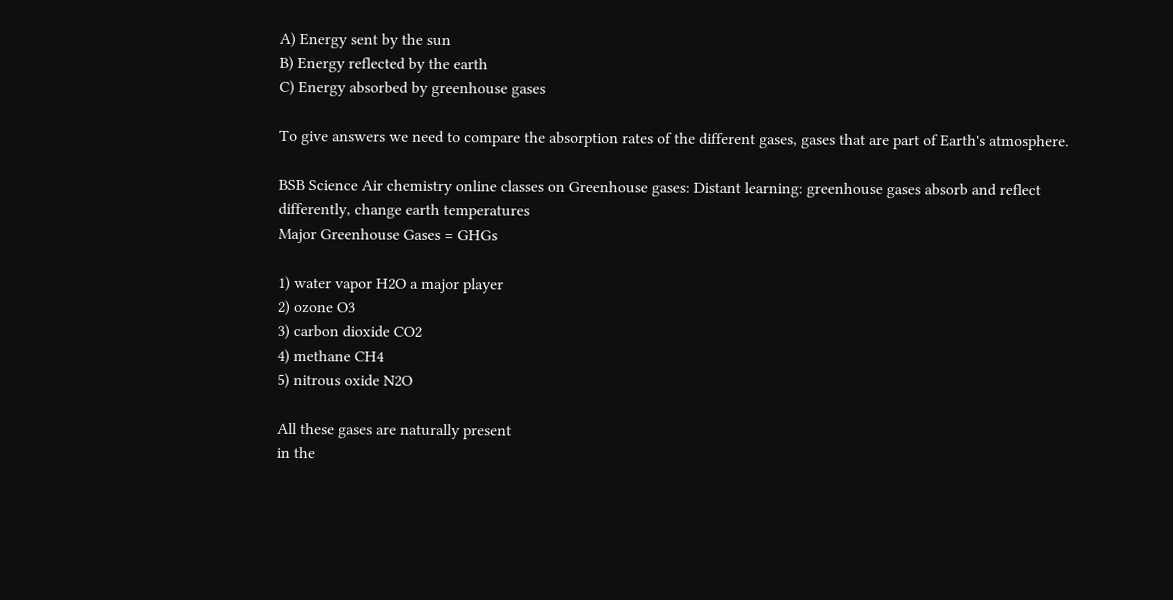A) Energy sent by the sun
B) Energy reflected by the earth
C) Energy absorbed by greenhouse gases

To give answers we need to compare the absorption rates of the different gases, gases that are part of Earth's atmosphere.

BSB Science Air chemistry online classes on Greenhouse gases: Distant learning: greenhouse gases absorb and reflect differently, change earth temperatures
Major Greenhouse Gases = GHGs

1) water vapor H2O a major player
2) ozone O3
3) carbon dioxide CO2
4) methane CH4
5) nitrous oxide N2O

All these gases are naturally present
in the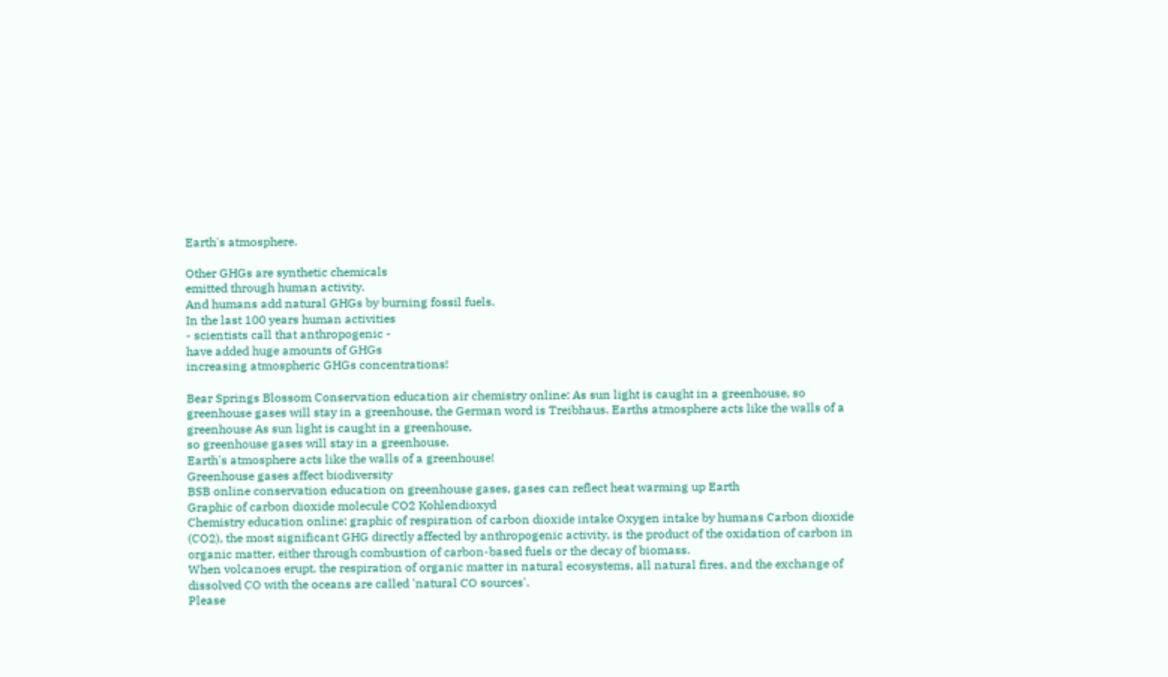Earth's atmosphere.

Other GHGs are synthetic chemicals
emitted through human activity.
And humans add natural GHGs by burning fossil fuels.
In the last 100 years human activities
- scientists call that anthropogenic -
have added huge amounts of GHGs
increasing atmospheric GHGs concentrations!

Bear Springs Blossom Conservation education air chemistry online: As sun light is caught in a greenhouse, so greenhouse gases will stay in a greenhouse, the German word is Treibhaus. Earths atmosphere acts like the walls of a greenhouse As sun light is caught in a greenhouse,
so greenhouse gases will stay in a greenhouse.
Earth's atmosphere acts like the walls of a greenhouse!
Greenhouse gases affect biodiversity
BSB online conservation education on greenhouse gases, gases can reflect heat warming up Earth
Graphic of carbon dioxide molecule CO2 Kohlendioxyd
Chemistry education online: graphic of respiration of carbon dioxide intake Oxygen intake by humans Carbon dioxide (CO2), the most significant GHG directly affected by anthropogenic activity, is the product of the oxidation of carbon in organic matter, either through combustion of carbon-based fuels or the decay of biomass.
When volcanoes erupt, the respiration of organic matter in natural ecosystems, all natural fires, and the exchange of dissolved CO with the oceans are called 'natural CO sources'.
Please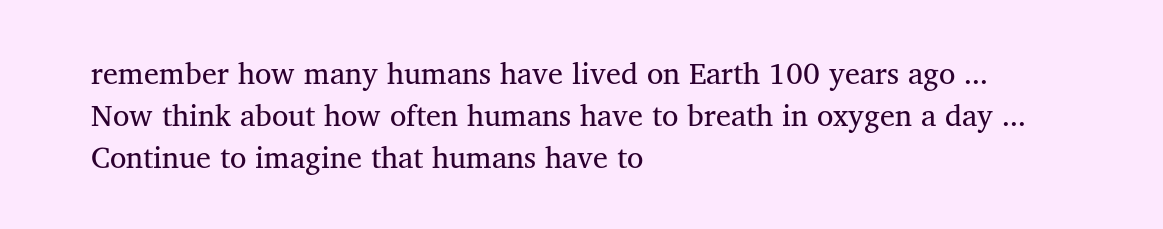remember how many humans have lived on Earth 100 years ago ...
Now think about how often humans have to breath in oxygen a day ...
Continue to imagine that humans have to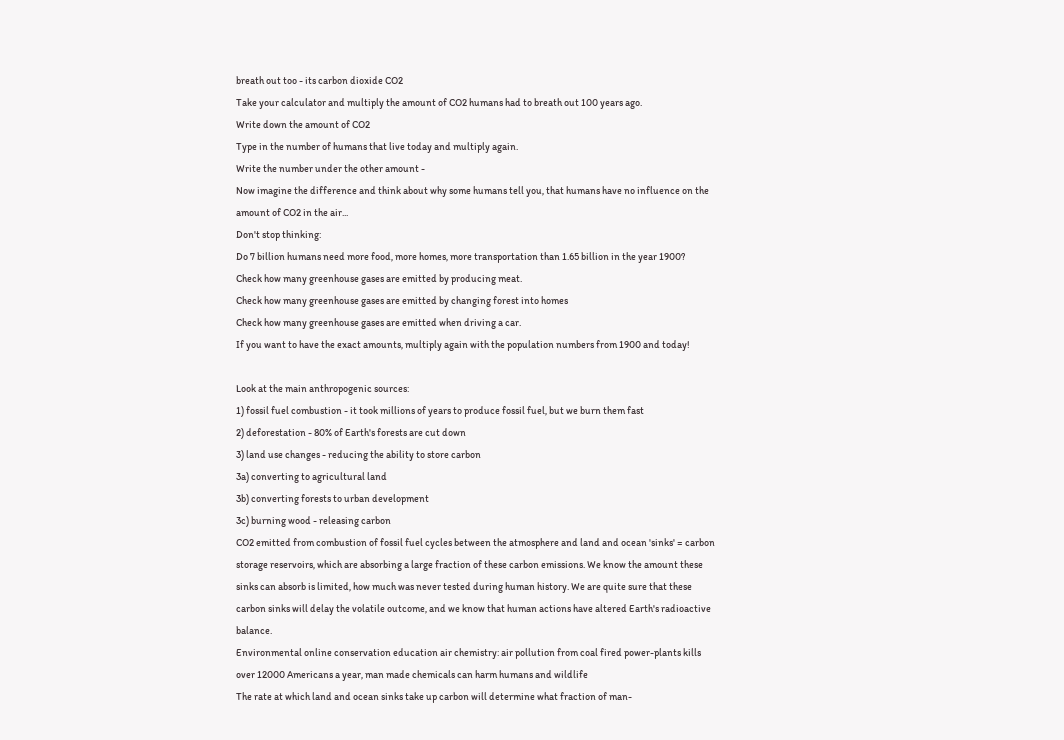breath out too - its carbon dioxide CO2
Take your calculator and multiply the amount of CO2 humans had to breath out 100 years ago.
Write down the amount of CO2
Type in the number of humans that live today and multiply again.
Write the number under the other amount -
Now imagine the difference and think about why some humans tell you, that humans have no influence on the amount of CO2 in the air...
Don't stop thinking:
Do 7 billion humans need more food, more homes, more transportation than 1.65 billion in the year 1900?
Check how many greenhouse gases are emitted by producing meat.
Check how many greenhouse gases are emitted by changing forest into homes
Check how many greenhouse gases are emitted when driving a car.
If you want to have the exact amounts, multiply again with the population numbers from 1900 and today!

Look at the main anthropogenic sources:
1) fossil fuel combustion - it took millions of years to produce fossil fuel, but we burn them fast
2) deforestation - 80% of Earth's forests are cut down
3) land use changes - reducing the ability to store carbon
3a) converting to agricultural land
3b) converting forests to urban development
3c) burning wood - releasing carbon
CO2 emitted from combustion of fossil fuel cycles between the atmosphere and land and ocean 'sinks' = carbon storage reservoirs, which are absorbing a large fraction of these carbon emissions. We know the amount these sinks can absorb is limited, how much was never tested during human history. We are quite sure that these carbon sinks will delay the volatile outcome, and we know that human actions have altered Earth's radioactive balance.
Environmental online conservation education air chemistry: air pollution from coal fired power-plants kills over 12000 Americans a year, man made chemicals can harm humans and wildlife
The rate at which land and ocean sinks take up carbon will determine what fraction of man-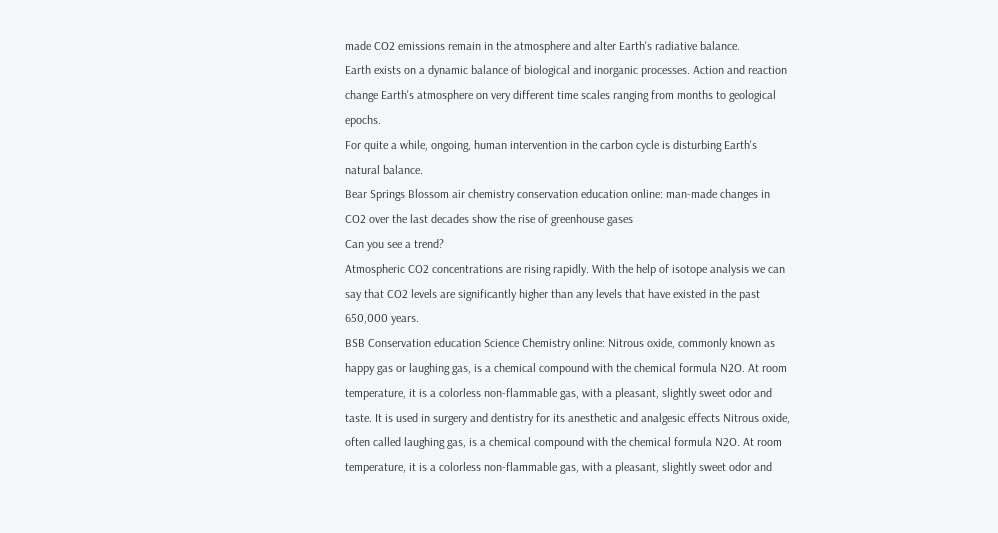made CO2 emissions remain in the atmosphere and alter Earth's radiative balance.
Earth exists on a dynamic balance of biological and inorganic processes. Action and reaction change Earth's atmosphere on very different time scales ranging from months to geological epochs.
For quite a while, ongoing, human intervention in the carbon cycle is disturbing Earth's natural balance.
Bear Springs Blossom air chemistry conservation education online: man-made changes in CO2 over the last decades show the rise of greenhouse gases
Can you see a trend?
Atmospheric CO2 concentrations are rising rapidly. With the help of isotope analysis we can say that CO2 levels are significantly higher than any levels that have existed in the past 650,000 years.
BSB Conservation education Science Chemistry online: Nitrous oxide, commonly known as happy gas or laughing gas, is a chemical compound with the chemical formula N2O. At room temperature, it is a colorless non-flammable gas, with a pleasant, slightly sweet odor and taste. It is used in surgery and dentistry for its anesthetic and analgesic effects Nitrous oxide, often called laughing gas, is a chemical compound with the chemical formula N2O. At room temperature, it is a colorless non-flammable gas, with a pleasant, slightly sweet odor and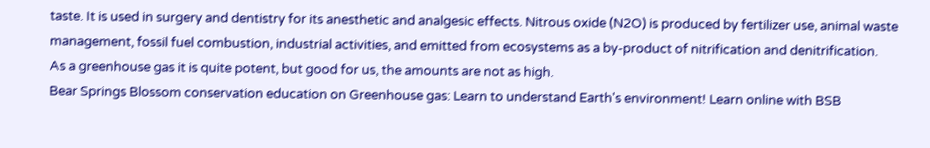taste. It is used in surgery and dentistry for its anesthetic and analgesic effects. Nitrous oxide (N2O) is produced by fertilizer use, animal waste management, fossil fuel combustion, industrial activities, and emitted from ecosystems as a by-product of nitrification and denitrification.
As a greenhouse gas it is quite potent, but good for us, the amounts are not as high.
Bear Springs Blossom conservation education on Greenhouse gas: Learn to understand Earth's environment! Learn online with BSB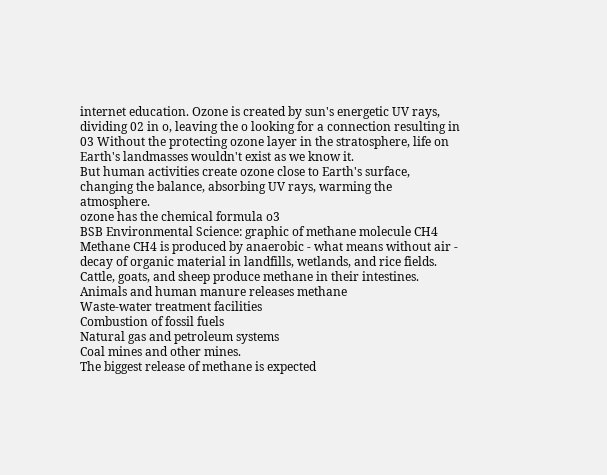internet education. Ozone is created by sun's energetic UV rays, dividing 02 in o, leaving the o looking for a connection resulting in 03 Without the protecting ozone layer in the stratosphere, life on Earth's landmasses wouldn't exist as we know it.
But human activities create ozone close to Earth's surface, changing the balance, absorbing UV rays, warming the atmosphere.
ozone has the chemical formula o3
BSB Environmental Science: graphic of methane molecule CH4
Methane CH4 is produced by anaerobic - what means without air -
decay of organic material in landfills, wetlands, and rice fields.
Cattle, goats, and sheep produce methane in their intestines.
Animals and human manure releases methane
Waste-water treatment facilities
Combustion of fossil fuels
Natural gas and petroleum systems
Coal mines and other mines.
The biggest release of methane is expected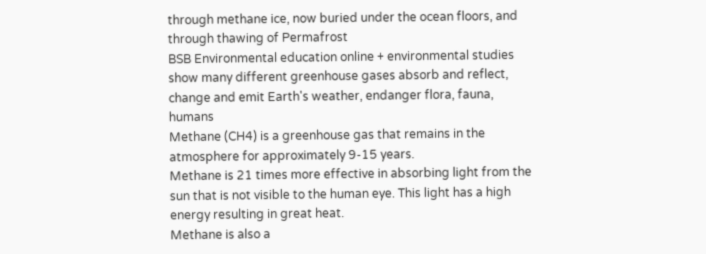through methane ice, now buried under the ocean floors, and through thawing of Permafrost
BSB Environmental education online + environmental studies show many different greenhouse gases absorb and reflect, change and emit Earth's weather, endanger flora, fauna, humans
Methane (CH4) is a greenhouse gas that remains in the atmosphere for approximately 9-15 years.
Methane is 21 times more effective in absorbing light from the sun that is not visible to the human eye. This light has a high energy resulting in great heat.
Methane is also a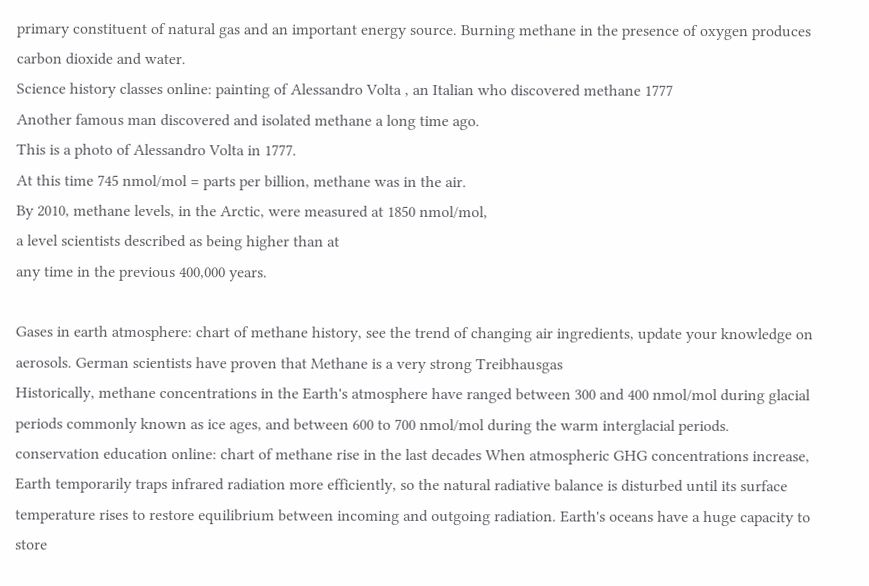primary constituent of natural gas and an important energy source. Burning methane in the presence of oxygen produces carbon dioxide and water.
Science history classes online: painting of Alessandro Volta , an Italian who discovered methane 1777
Another famous man discovered and isolated methane a long time ago.
This is a photo of Alessandro Volta in 1777.
At this time 745 nmol/mol = parts per billion, methane was in the air.
By 2010, methane levels, in the Arctic, were measured at 1850 nmol/mol,
a level scientists described as being higher than at
any time in the previous 400,000 years.

Gases in earth atmosphere: chart of methane history, see the trend of changing air ingredients, update your knowledge on aerosols. German scientists have proven that Methane is a very strong Treibhausgas
Historically, methane concentrations in the Earth's atmosphere have ranged between 300 and 400 nmol/mol during glacial periods commonly known as ice ages, and between 600 to 700 nmol/mol during the warm interglacial periods.
conservation education online: chart of methane rise in the last decades When atmospheric GHG concentrations increase, Earth temporarily traps infrared radiation more efficiently, so the natural radiative balance is disturbed until its surface temperature rises to restore equilibrium between incoming and outgoing radiation. Earth's oceans have a huge capacity to store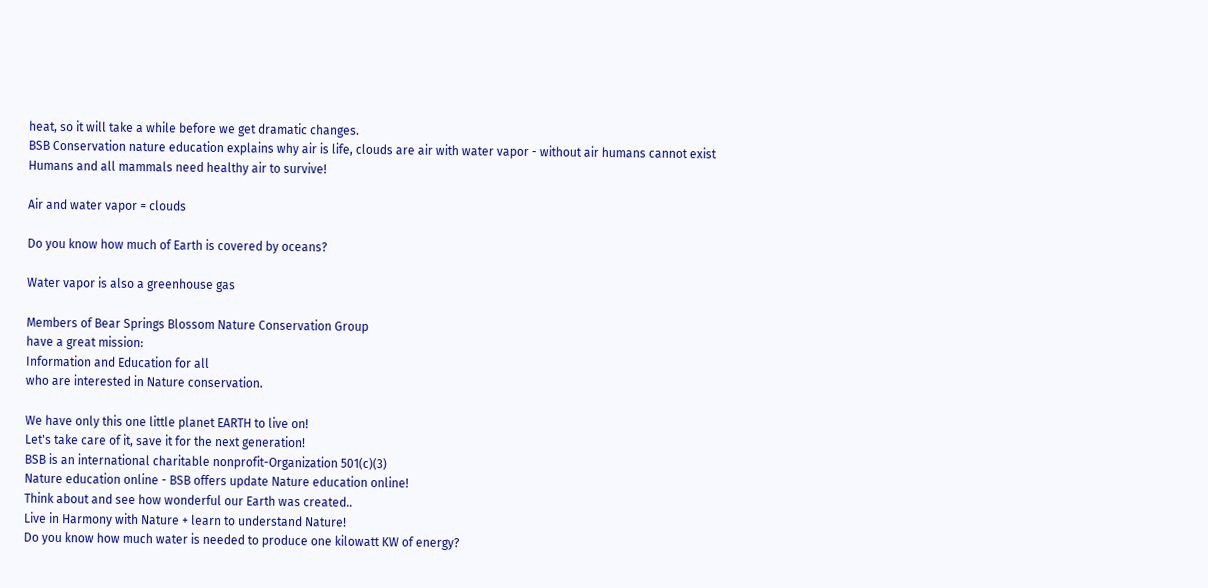heat, so it will take a while before we get dramatic changes.
BSB Conservation nature education explains why air is life, clouds are air with water vapor - without air humans cannot exist
Humans and all mammals need healthy air to survive!

Air and water vapor = clouds

Do you know how much of Earth is covered by oceans?

Water vapor is also a greenhouse gas

Members of Bear Springs Blossom Nature Conservation Group
have a great mission:
Information and Education for all
who are interested in Nature conservation.

We have only this one little planet EARTH to live on!
Let's take care of it, save it for the next generation!
BSB is an international charitable nonprofit-Organization 501(c)(3)
Nature education online - BSB offers update Nature education online!
Think about and see how wonderful our Earth was created..
Live in Harmony with Nature + learn to understand Nature!
Do you know how much water is needed to produce one kilowatt KW of energy?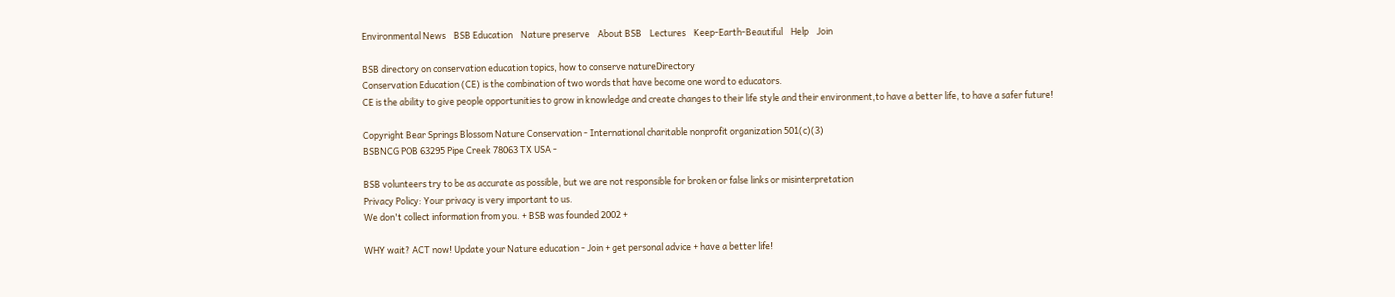Environmental News    BSB Education    Nature preserve    About BSB    Lectures    Keep-Earth-Beautiful    Help    Join

BSB directory on conservation education topics, how to conserve natureDirectory
Conservation Education (CE) is the combination of two words that have become one word to educators.
CE is the ability to give people opportunities to grow in knowledge and create changes to their life style and their environment,to have a better life, to have a safer future!

Copyright Bear Springs Blossom Nature Conservation - International charitable nonprofit organization 501(c)(3)
BSBNCG POB 63295 Pipe Creek 78063 TX USA -

BSB volunteers try to be as accurate as possible, but we are not responsible for broken or false links or misinterpretation
Privacy Policy: Your privacy is very important to us.
We don't collect information from you. + BSB was founded 2002 +

WHY wait? ACT now! Update your Nature education - Join + get personal advice + have a better life!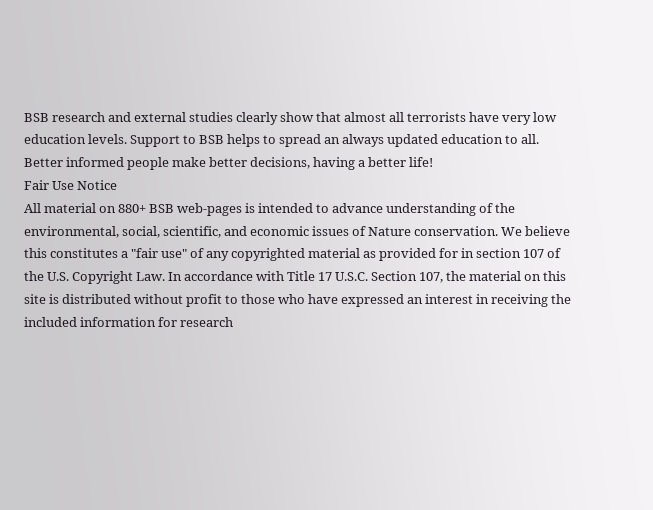BSB research and external studies clearly show that almost all terrorists have very low education levels. Support to BSB helps to spread an always updated education to all. Better informed people make better decisions, having a better life!
Fair Use Notice
All material on 880+ BSB web-pages is intended to advance understanding of the environmental, social, scientific, and economic issues of Nature conservation. We believe this constitutes a "fair use" of any copyrighted material as provided for in section 107 of the U.S. Copyright Law. In accordance with Title 17 U.S.C. Section 107, the material on this site is distributed without profit to those who have expressed an interest in receiving the included information for research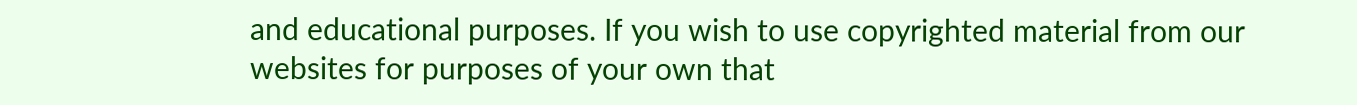and educational purposes. If you wish to use copyrighted material from our websites for purposes of your own that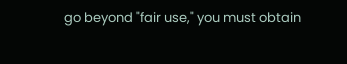go beyond "fair use," you must obtain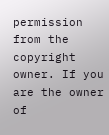permission from the copyright owner. If you are the owner of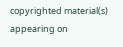copyrighted material(s) appearing on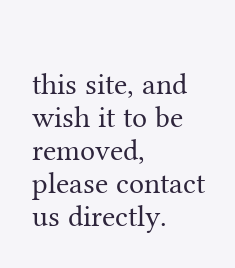this site, and wish it to be removed, please contact us directly.